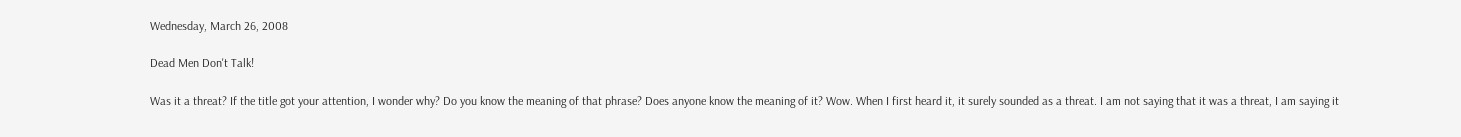Wednesday, March 26, 2008

Dead Men Don't Talk!

Was it a threat? If the title got your attention, I wonder why? Do you know the meaning of that phrase? Does anyone know the meaning of it? Wow. When I first heard it, it surely sounded as a threat. I am not saying that it was a threat, I am saying it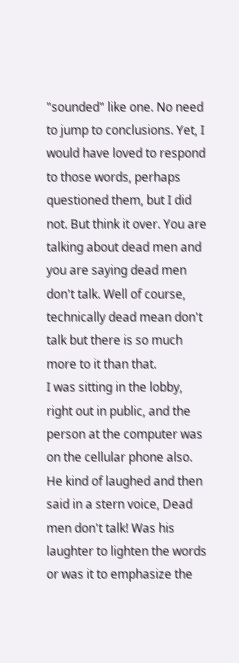"sounded" like one. No need to jump to conclusions. Yet, I would have loved to respond to those words, perhaps questioned them, but I did not. But think it over. You are talking about dead men and you are saying dead men don't talk. Well of course, technically dead mean don't talk but there is so much more to it than that.
I was sitting in the lobby, right out in public, and the person at the computer was on the cellular phone also. He kind of laughed and then said in a stern voice, Dead men don't talk! Was his laughter to lighten the words or was it to emphasize the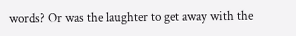words? Or was the laughter to get away with the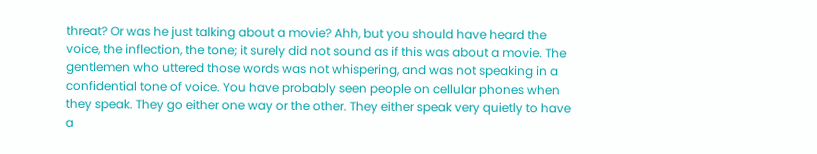threat? Or was he just talking about a movie? Ahh, but you should have heard the voice, the inflection, the tone; it surely did not sound as if this was about a movie. The gentlemen who uttered those words was not whispering, and was not speaking in a confidential tone of voice. You have probably seen people on cellular phones when they speak. They go either one way or the other. They either speak very quietly to have a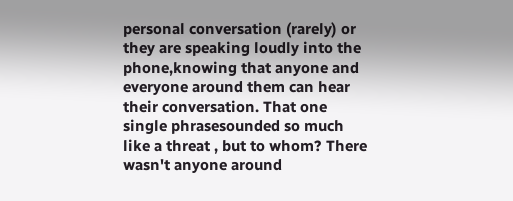personal conversation (rarely) or they are speaking loudly into the phone,knowing that anyone and everyone around them can hear their conversation. That one single phrasesounded so much like a threat , but to whom? There wasn't anyone around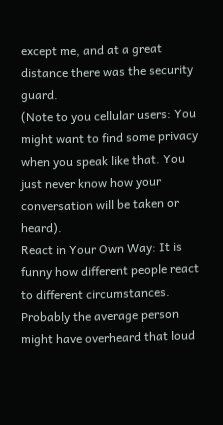except me, and at a great distance there was the security guard.
(Note to you cellular users: You might want to find some privacy when you speak like that. You just never know how your conversation will be taken or heard).
React in Your Own Way: It is funny how different people react to different circumstances. Probably the average person might have overheard that loud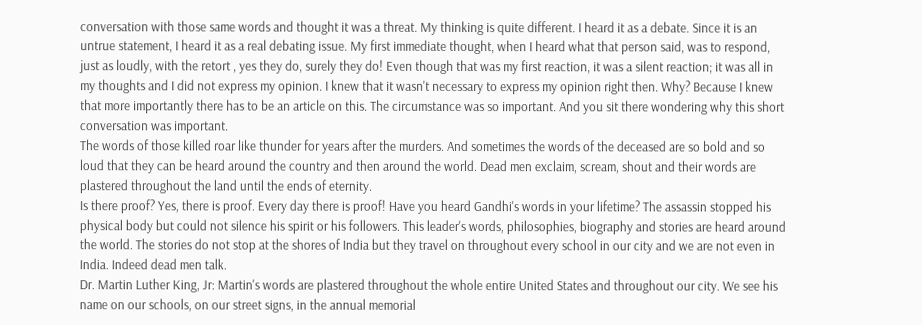conversation with those same words and thought it was a threat. My thinking is quite different. I heard it as a debate. Since it is an untrue statement, I heard it as a real debating issue. My first immediate thought, when I heard what that person said, was to respond, just as loudly, with the retort , yes they do, surely they do! Even though that was my first reaction, it was a silent reaction; it was all in my thoughts and I did not express my opinion. I knew that it wasn't necessary to express my opinion right then. Why? Because I knew that more importantly there has to be an article on this. The circumstance was so important. And you sit there wondering why this short conversation was important.
The words of those killed roar like thunder for years after the murders. And sometimes the words of the deceased are so bold and so loud that they can be heard around the country and then around the world. Dead men exclaim, scream, shout and their words are plastered throughout the land until the ends of eternity.
Is there proof? Yes, there is proof. Every day there is proof! Have you heard Gandhi's words in your lifetime? The assassin stopped his physical body but could not silence his spirit or his followers. This leader's words, philosophies, biography and stories are heard around the world. The stories do not stop at the shores of India but they travel on throughout every school in our city and we are not even in India. Indeed dead men talk.
Dr. Martin Luther King, Jr: Martin's words are plastered throughout the whole entire United States and throughout our city. We see his name on our schools, on our street signs, in the annual memorial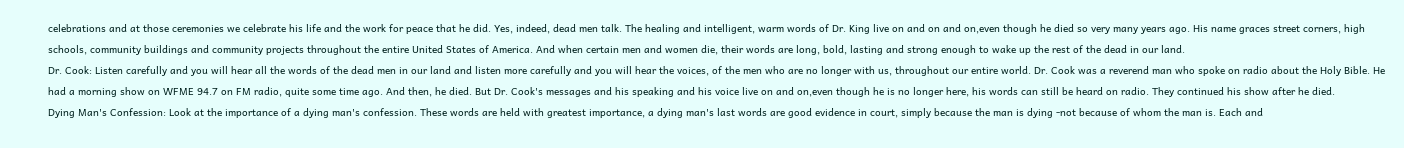celebrations and at those ceremonies we celebrate his life and the work for peace that he did. Yes, indeed, dead men talk. The healing and intelligent, warm words of Dr. King live on and on and on,even though he died so very many years ago. His name graces street corners, high schools, community buildings and community projects throughout the entire United States of America. And when certain men and women die, their words are long, bold, lasting and strong enough to wake up the rest of the dead in our land.
Dr. Cook: Listen carefully and you will hear all the words of the dead men in our land and listen more carefully and you will hear the voices, of the men who are no longer with us, throughout our entire world. Dr. Cook was a reverend man who spoke on radio about the Holy Bible. He had a morning show on WFME 94.7 on FM radio, quite some time ago. And then, he died. But Dr. Cook's messages and his speaking and his voice live on and on,even though he is no longer here, his words can still be heard on radio. They continued his show after he died.
Dying Man's Confession: Look at the importance of a dying man's confession. These words are held with greatest importance, a dying man's last words are good evidence in court, simply because the man is dying -not because of whom the man is. Each and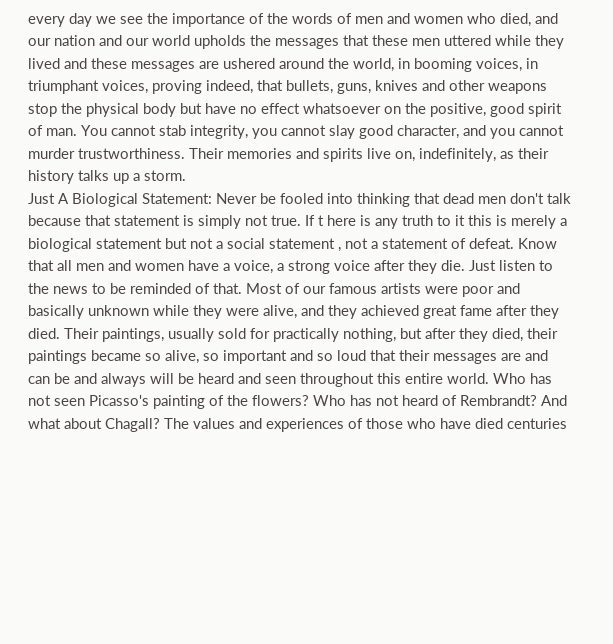every day we see the importance of the words of men and women who died, and our nation and our world upholds the messages that these men uttered while they lived and these messages are ushered around the world, in booming voices, in triumphant voices, proving indeed, that bullets, guns, knives and other weapons stop the physical body but have no effect whatsoever on the positive, good spirit of man. You cannot stab integrity, you cannot slay good character, and you cannot murder trustworthiness. Their memories and spirits live on, indefinitely, as their history talks up a storm.
Just A Biological Statement: Never be fooled into thinking that dead men don't talk because that statement is simply not true. If t here is any truth to it this is merely a biological statement but not a social statement , not a statement of defeat. Know that all men and women have a voice, a strong voice after they die. Just listen to the news to be reminded of that. Most of our famous artists were poor and basically unknown while they were alive, and they achieved great fame after they died. Their paintings, usually sold for practically nothing, but after they died, their paintings became so alive, so important and so loud that their messages are and can be and always will be heard and seen throughout this entire world. Who has not seen Picasso's painting of the flowers? Who has not heard of Rembrandt? And what about Chagall? The values and experiences of those who have died centuries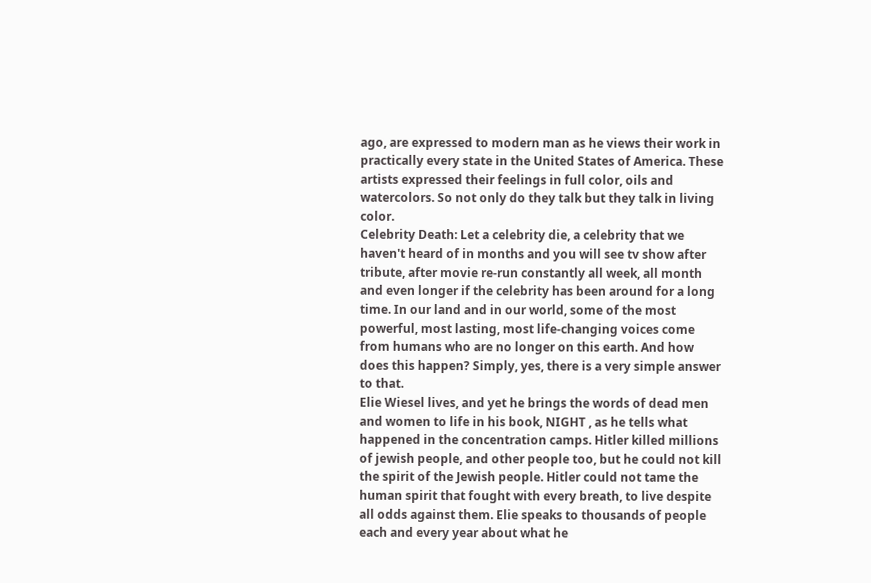ago, are expressed to modern man as he views their work in practically every state in the United States of America. These artists expressed their feelings in full color, oils and watercolors. So not only do they talk but they talk in living color.
Celebrity Death: Let a celebrity die, a celebrity that we haven't heard of in months and you will see tv show after tribute, after movie re-run constantly all week, all month and even longer if the celebrity has been around for a long time. In our land and in our world, some of the most powerful, most lasting, most life-changing voices come from humans who are no longer on this earth. And how does this happen? Simply, yes, there is a very simple answer to that.
Elie Wiesel lives, and yet he brings the words of dead men and women to life in his book, NIGHT , as he tells what happened in the concentration camps. Hitler killed millions of jewish people, and other people too, but he could not kill the spirit of the Jewish people. Hitler could not tame the human spirit that fought with every breath, to live despite all odds against them. Elie speaks to thousands of people each and every year about what he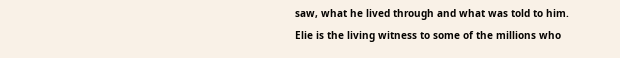saw, what he lived through and what was told to him. Elie is the living witness to some of the millions who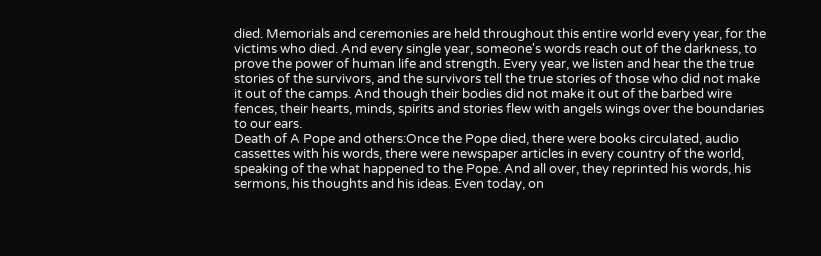died. Memorials and ceremonies are held throughout this entire world every year, for the victims who died. And every single year, someone's words reach out of the darkness, to prove the power of human life and strength. Every year, we listen and hear the the true stories of the survivors, and the survivors tell the true stories of those who did not make it out of the camps. And though their bodies did not make it out of the barbed wire fences, their hearts, minds, spirits and stories flew with angels wings over the boundaries to our ears.
Death of A Pope and others:Once the Pope died, there were books circulated, audio cassettes with his words, there were newspaper articles in every country of the world, speaking of the what happened to the Pope. And all over, they reprinted his words, his sermons, his thoughts and his ideas. Even today, on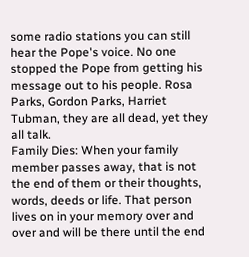some radio stations you can still hear the Pope's voice. No one stopped the Pope from getting his message out to his people. Rosa Parks, Gordon Parks, Harriet Tubman, they are all dead, yet they all talk.
Family Dies: When your family member passes away, that is not the end of them or their thoughts, words, deeds or life. That person lives on in your memory over and over and will be there until the end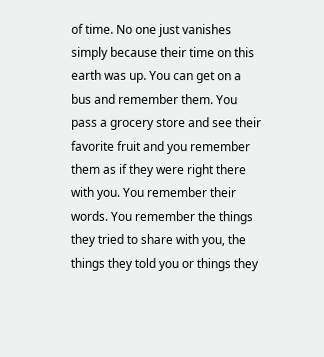of time. No one just vanishes simply because their time on this earth was up. You can get on a bus and remember them. You pass a grocery store and see their favorite fruit and you remember them as if they were right there with you. You remember their words. You remember the things they tried to share with you, the things they told you or things they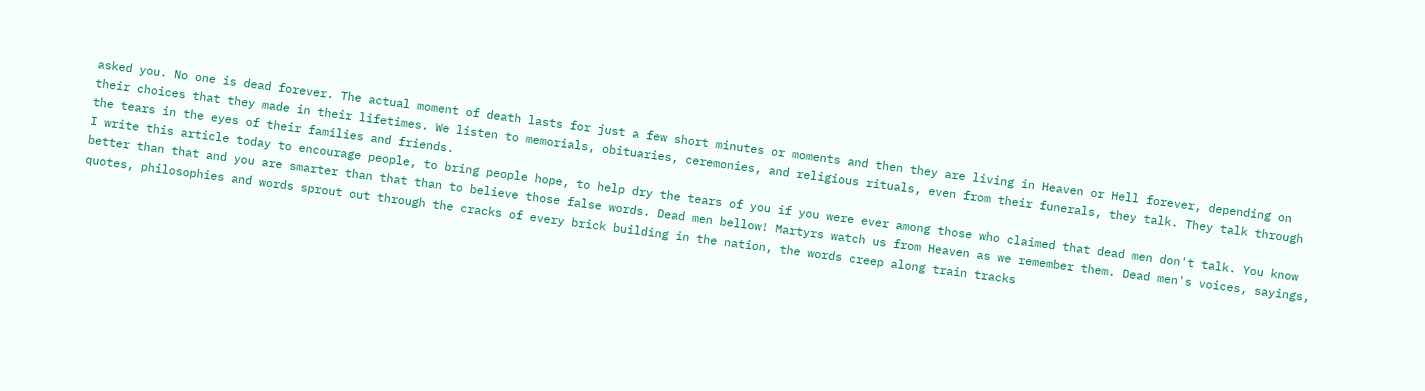asked you. No one is dead forever. The actual moment of death lasts for just a few short minutes or moments and then they are living in Heaven or Hell forever, depending on their choices that they made in their lifetimes. We listen to memorials, obituaries, ceremonies, and religious rituals, even from their funerals, they talk. They talk through the tears in the eyes of their families and friends.
I write this article today to encourage people, to bring people hope, to help dry the tears of you if you were ever among those who claimed that dead men don't talk. You know better than that and you are smarter than that than to believe those false words. Dead men bellow! Martyrs watch us from Heaven as we remember them. Dead men's voices, sayings, quotes, philosophies and words sprout out through the cracks of every brick building in the nation, the words creep along train tracks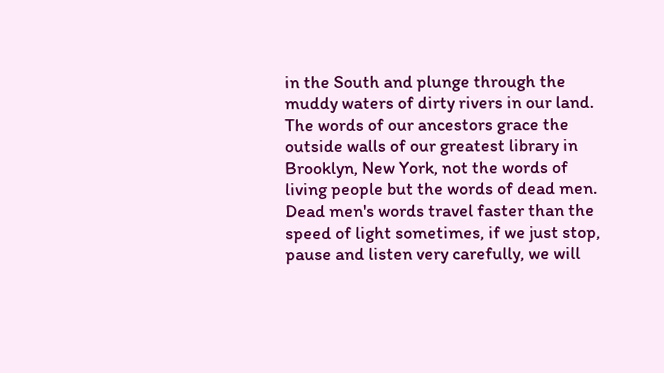in the South and plunge through the muddy waters of dirty rivers in our land. The words of our ancestors grace the outside walls of our greatest library in Brooklyn, New York, not the words of living people but the words of dead men.
Dead men's words travel faster than the speed of light sometimes, if we just stop, pause and listen very carefully, we will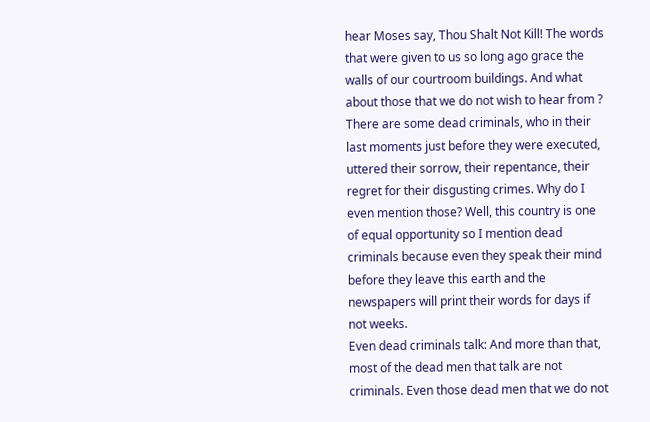hear Moses say, Thou Shalt Not Kill! The words that were given to us so long ago grace the walls of our courtroom buildings. And what about those that we do not wish to hear from ? There are some dead criminals, who in their last moments just before they were executed, uttered their sorrow, their repentance, their regret for their disgusting crimes. Why do I even mention those? Well, this country is one of equal opportunity so I mention dead criminals because even they speak their mind before they leave this earth and the newspapers will print their words for days if not weeks.
Even dead criminals talk: And more than that, most of the dead men that talk are not criminals. Even those dead men that we do not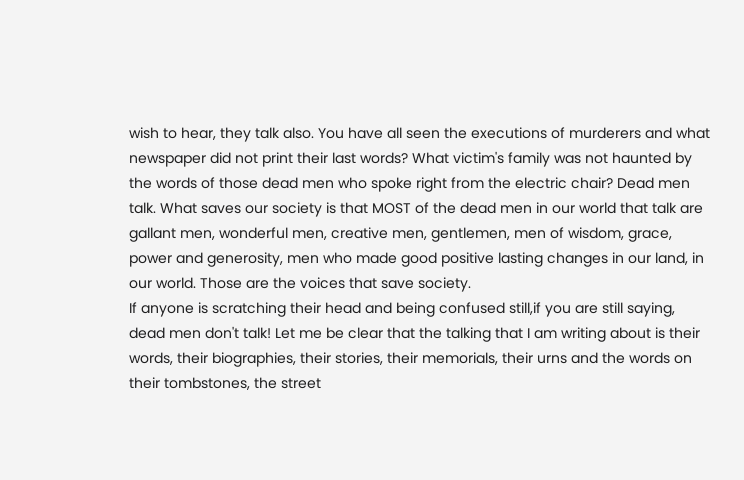wish to hear, they talk also. You have all seen the executions of murderers and what newspaper did not print their last words? What victim's family was not haunted by the words of those dead men who spoke right from the electric chair? Dead men talk. What saves our society is that MOST of the dead men in our world that talk are gallant men, wonderful men, creative men, gentlemen, men of wisdom, grace, power and generosity, men who made good positive lasting changes in our land, in our world. Those are the voices that save society.
If anyone is scratching their head and being confused still,if you are still saying, dead men don't talk! Let me be clear that the talking that I am writing about is their words, their biographies, their stories, their memorials, their urns and the words on their tombstones, the street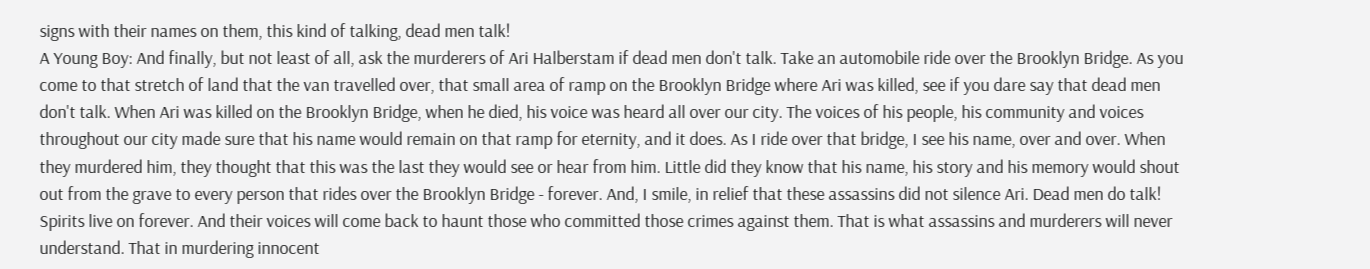signs with their names on them, this kind of talking, dead men talk!
A Young Boy: And finally, but not least of all, ask the murderers of Ari Halberstam if dead men don't talk. Take an automobile ride over the Brooklyn Bridge. As you come to that stretch of land that the van travelled over, that small area of ramp on the Brooklyn Bridge where Ari was killed, see if you dare say that dead men don't talk. When Ari was killed on the Brooklyn Bridge, when he died, his voice was heard all over our city. The voices of his people, his community and voices throughout our city made sure that his name would remain on that ramp for eternity, and it does. As I ride over that bridge, I see his name, over and over. When they murdered him, they thought that this was the last they would see or hear from him. Little did they know that his name, his story and his memory would shout out from the grave to every person that rides over the Brooklyn Bridge - forever. And, I smile, in relief that these assassins did not silence Ari. Dead men do talk! Spirits live on forever. And their voices will come back to haunt those who committed those crimes against them. That is what assassins and murderers will never understand. That in murdering innocent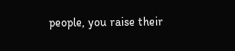people, you raise their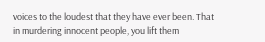voices to the loudest that they have ever been. That in murdering innocent people, you lift them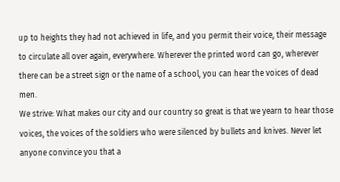up to heights they had not achieved in life, and you permit their voice, their message to circulate all over again, everywhere. Wherever the printed word can go, wherever there can be a street sign or the name of a school, you can hear the voices of dead men.
We strive: What makes our city and our country so great is that we yearn to hear those voices, the voices of the soldiers who were silenced by bullets and knives. Never let anyone convince you that a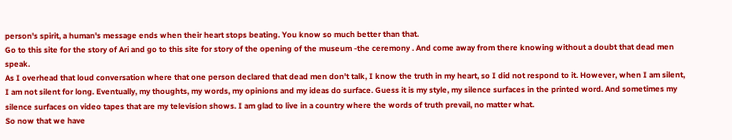person's spirit, a human's message ends when their heart stops beating. You know so much better than that.
Go to this site for the story of Ari and go to this site for story of the opening of the museum -the ceremony . And come away from there knowing without a doubt that dead men speak.
As I overhead that loud conversation where that one person declared that dead men don't talk, I know the truth in my heart, so I did not respond to it. However, when I am silent, I am not silent for long. Eventually, my thoughts, my words, my opinions and my ideas do surface. Guess it is my style, my silence surfaces in the printed word. And sometimes my silence surfaces on video tapes that are my television shows. I am glad to live in a country where the words of truth prevail, no matter what.
So now that we have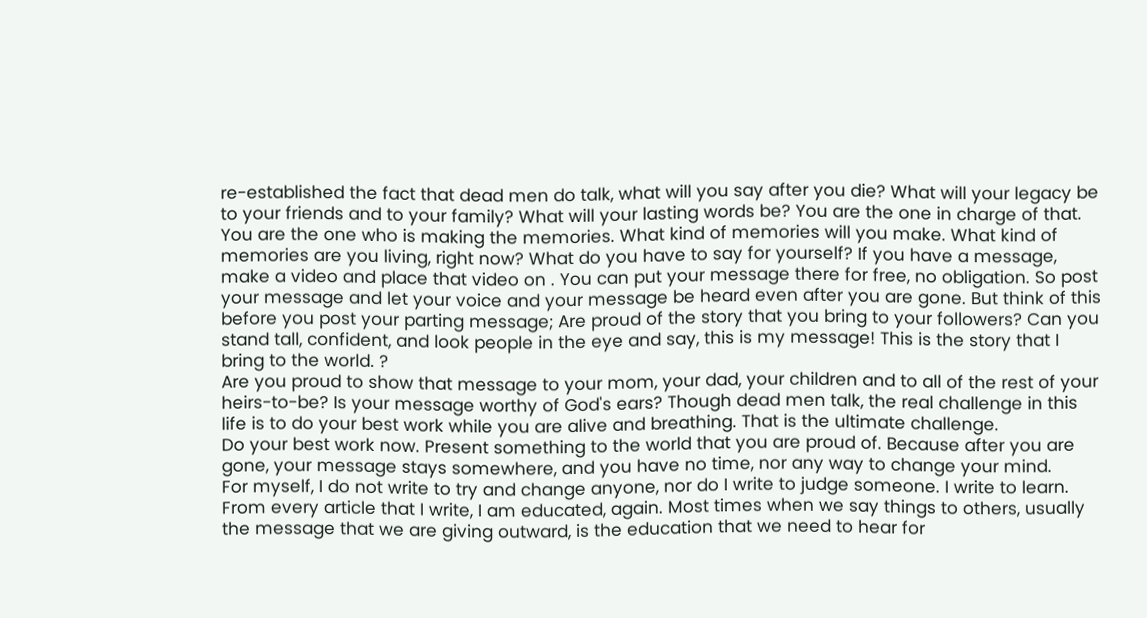re-established the fact that dead men do talk, what will you say after you die? What will your legacy be to your friends and to your family? What will your lasting words be? You are the one in charge of that. You are the one who is making the memories. What kind of memories will you make. What kind of memories are you living, right now? What do you have to say for yourself? If you have a message, make a video and place that video on . You can put your message there for free, no obligation. So post your message and let your voice and your message be heard even after you are gone. But think of this before you post your parting message; Are proud of the story that you bring to your followers? Can you stand tall, confident, and look people in the eye and say, this is my message! This is the story that I bring to the world. ?
Are you proud to show that message to your mom, your dad, your children and to all of the rest of your heirs-to-be? Is your message worthy of God's ears? Though dead men talk, the real challenge in this life is to do your best work while you are alive and breathing. That is the ultimate challenge.
Do your best work now. Present something to the world that you are proud of. Because after you are gone, your message stays somewhere, and you have no time, nor any way to change your mind.
For myself, I do not write to try and change anyone, nor do I write to judge someone. I write to learn. From every article that I write, I am educated, again. Most times when we say things to others, usually the message that we are giving outward, is the education that we need to hear for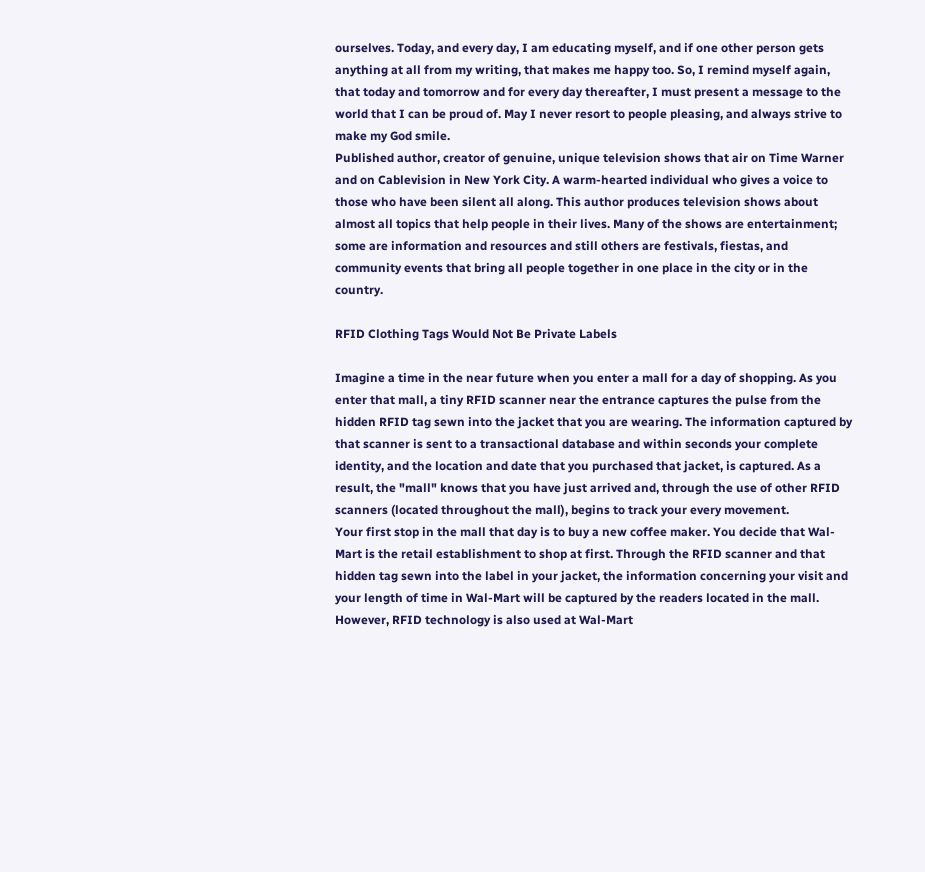ourselves. Today, and every day, I am educating myself, and if one other person gets anything at all from my writing, that makes me happy too. So, I remind myself again, that today and tomorrow and for every day thereafter, I must present a message to the world that I can be proud of. May I never resort to people pleasing, and always strive to make my God smile.
Published author, creator of genuine, unique television shows that air on Time Warner and on Cablevision in New York City. A warm-hearted individual who gives a voice to those who have been silent all along. This author produces television shows about almost all topics that help people in their lives. Many of the shows are entertainment; some are information and resources and still others are festivals, fiestas, and community events that bring all people together in one place in the city or in the country.

RFID Clothing Tags Would Not Be Private Labels

Imagine a time in the near future when you enter a mall for a day of shopping. As you enter that mall, a tiny RFID scanner near the entrance captures the pulse from the hidden RFID tag sewn into the jacket that you are wearing. The information captured by that scanner is sent to a transactional database and within seconds your complete identity, and the location and date that you purchased that jacket, is captured. As a result, the "mall" knows that you have just arrived and, through the use of other RFID scanners (located throughout the mall), begins to track your every movement.
Your first stop in the mall that day is to buy a new coffee maker. You decide that Wal-Mart is the retail establishment to shop at first. Through the RFID scanner and that hidden tag sewn into the label in your jacket, the information concerning your visit and your length of time in Wal-Mart will be captured by the readers located in the mall.
However, RFID technology is also used at Wal-Mart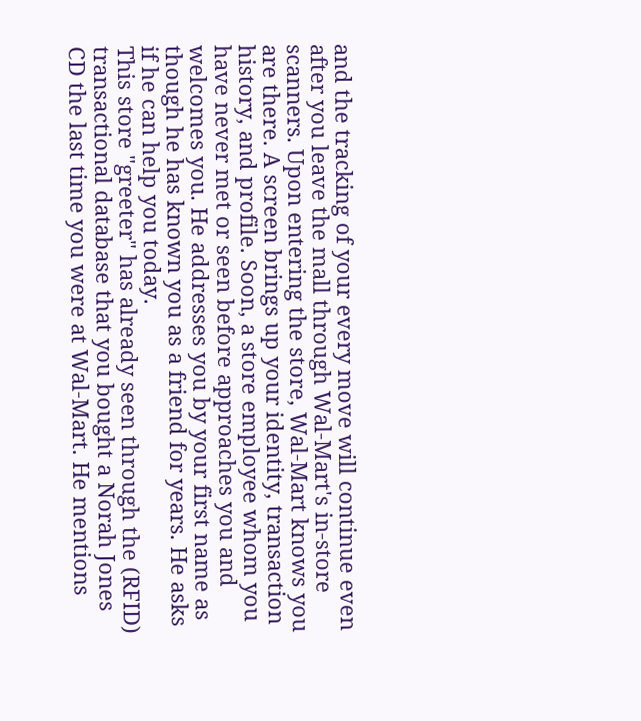and the tracking of your every move will continue even after you leave the mall through Wal-Mart's in-store scanners. Upon entering the store, Wal-Mart knows you are there. A screen brings up your identity, transaction history, and profile. Soon, a store employee whom you have never met or seen before approaches you and welcomes you. He addresses you by your first name as though he has known you as a friend for years. He asks if he can help you today.
This store "greeter" has already seen through the (RFID) transactional database that you bought a Norah Jones CD the last time you were at Wal-Mart. He mentions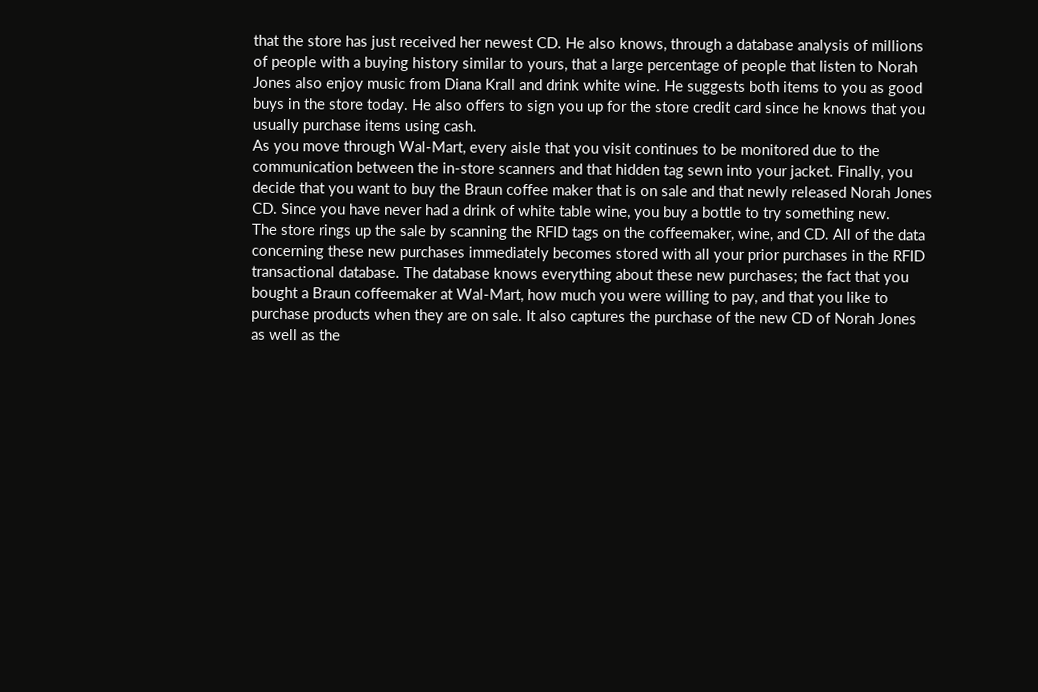that the store has just received her newest CD. He also knows, through a database analysis of millions of people with a buying history similar to yours, that a large percentage of people that listen to Norah Jones also enjoy music from Diana Krall and drink white wine. He suggests both items to you as good buys in the store today. He also offers to sign you up for the store credit card since he knows that you usually purchase items using cash.
As you move through Wal-Mart, every aisle that you visit continues to be monitored due to the communication between the in-store scanners and that hidden tag sewn into your jacket. Finally, you decide that you want to buy the Braun coffee maker that is on sale and that newly released Norah Jones CD. Since you have never had a drink of white table wine, you buy a bottle to try something new.
The store rings up the sale by scanning the RFID tags on the coffeemaker, wine, and CD. All of the data concerning these new purchases immediately becomes stored with all your prior purchases in the RFID transactional database. The database knows everything about these new purchases; the fact that you bought a Braun coffeemaker at Wal-Mart, how much you were willing to pay, and that you like to purchase products when they are on sale. It also captures the purchase of the new CD of Norah Jones as well as the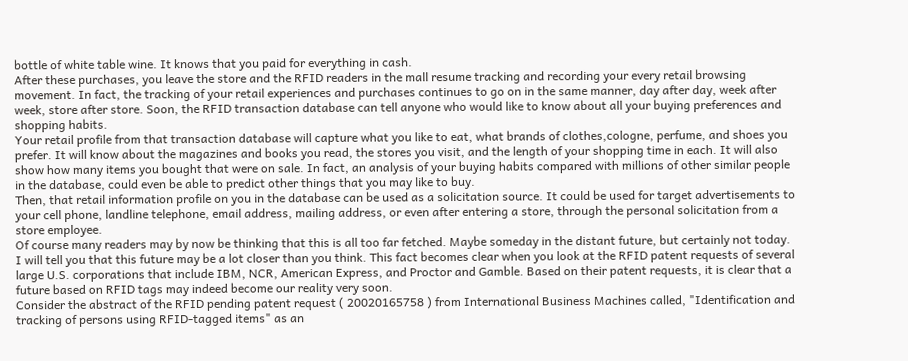bottle of white table wine. It knows that you paid for everything in cash.
After these purchases, you leave the store and the RFID readers in the mall resume tracking and recording your every retail browsing movement. In fact, the tracking of your retail experiences and purchases continues to go on in the same manner, day after day, week after week, store after store. Soon, the RFID transaction database can tell anyone who would like to know about all your buying preferences and shopping habits.
Your retail profile from that transaction database will capture what you like to eat, what brands of clothes,cologne, perfume, and shoes you prefer. It will know about the magazines and books you read, the stores you visit, and the length of your shopping time in each. It will also show how many items you bought that were on sale. In fact, an analysis of your buying habits compared with millions of other similar people in the database, could even be able to predict other things that you may like to buy.
Then, that retail information profile on you in the database can be used as a solicitation source. It could be used for target advertisements to your cell phone, landline telephone, email address, mailing address, or even after entering a store, through the personal solicitation from a store employee.
Of course many readers may by now be thinking that this is all too far fetched. Maybe someday in the distant future, but certainly not today. I will tell you that this future may be a lot closer than you think. This fact becomes clear when you look at the RFID patent requests of several large U.S. corporations that include IBM, NCR, American Express, and Proctor and Gamble. Based on their patent requests, it is clear that a future based on RFID tags may indeed become our reality very soon.
Consider the abstract of the RFID pending patent request ( 20020165758 ) from International Business Machines called, "Identification and tracking of persons using RFID-tagged items" as an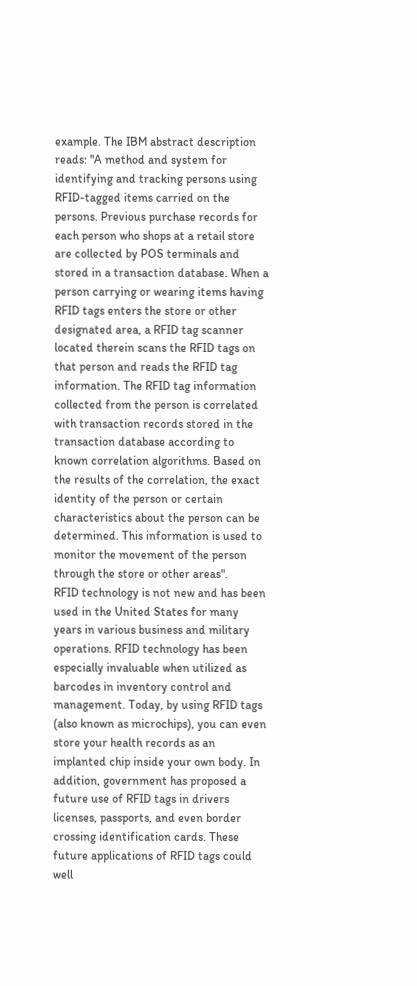example. The IBM abstract description reads: "A method and system for identifying and tracking persons using RFID-tagged items carried on the persons. Previous purchase records for each person who shops at a retail store are collected by POS terminals and stored in a transaction database. When a person carrying or wearing items having RFID tags enters the store or other designated area, a RFID tag scanner located therein scans the RFID tags on that person and reads the RFID tag information. The RFID tag information collected from the person is correlated with transaction records stored in the transaction database according to known correlation algorithms. Based on the results of the correlation, the exact identity of the person or certain characteristics about the person can be determined. This information is used to monitor the movement of the person through the store or other areas".
RFID technology is not new and has been used in the United States for many years in various business and military operations. RFID technology has been especially invaluable when utilized as barcodes in inventory control and management. Today, by using RFID tags (also known as microchips), you can even store your health records as an implanted chip inside your own body. In addition, government has proposed a future use of RFID tags in drivers licenses, passports, and even border crossing identification cards. These future applications of RFID tags could well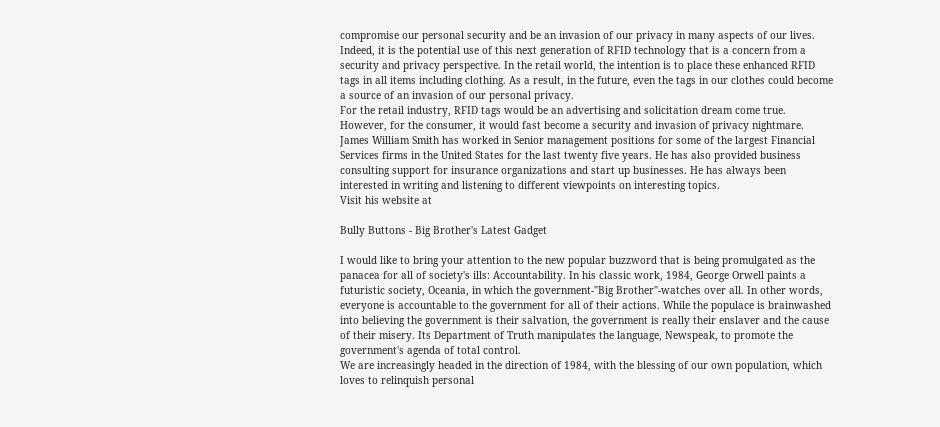compromise our personal security and be an invasion of our privacy in many aspects of our lives.
Indeed, it is the potential use of this next generation of RFID technology that is a concern from a security and privacy perspective. In the retail world, the intention is to place these enhanced RFID tags in all items including clothing. As a result, in the future, even the tags in our clothes could become a source of an invasion of our personal privacy.
For the retail industry, RFID tags would be an advertising and solicitation dream come true. However, for the consumer, it would fast become a security and invasion of privacy nightmare.
James William Smith has worked in Senior management positions for some of the largest Financial Services firms in the United States for the last twenty five years. He has also provided business consulting support for insurance organizations and start up businesses. He has always been interested in writing and listening to different viewpoints on interesting topics.
Visit his website at

Bully Buttons - Big Brother's Latest Gadget

I would like to bring your attention to the new popular buzzword that is being promulgated as the panacea for all of society's ills: Accountability. In his classic work, 1984, George Orwell paints a futuristic society, Oceania, in which the government-"Big Brother"-watches over all. In other words, everyone is accountable to the government for all of their actions. While the populace is brainwashed into believing the government is their salvation, the government is really their enslaver and the cause of their misery. Its Department of Truth manipulates the language, Newspeak, to promote the government's agenda of total control.
We are increasingly headed in the direction of 1984, with the blessing of our own population, which loves to relinquish personal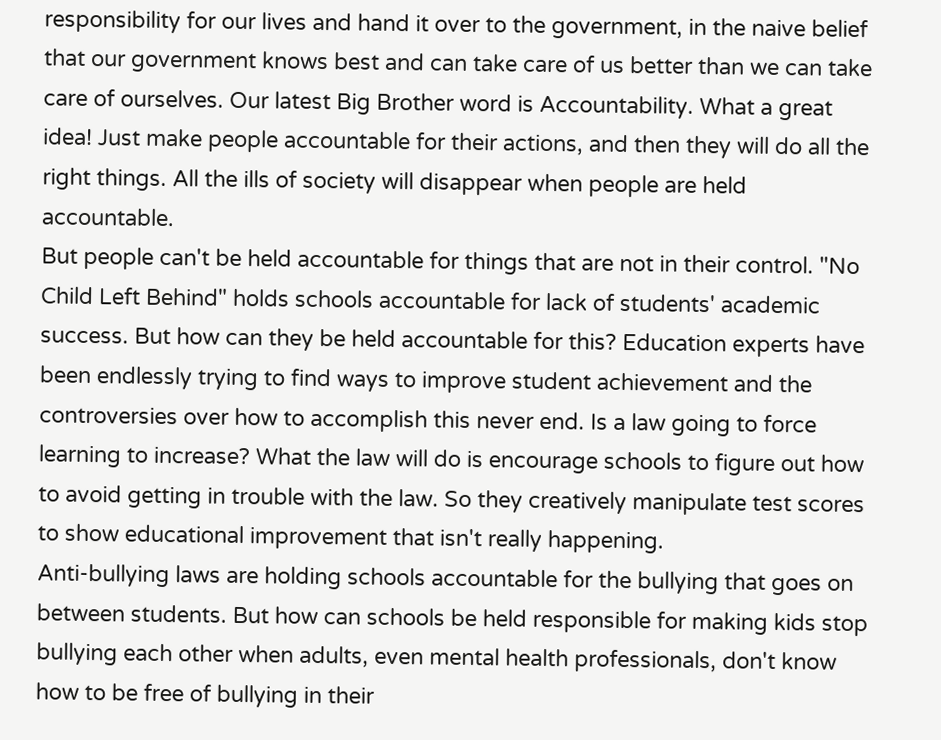responsibility for our lives and hand it over to the government, in the naive belief that our government knows best and can take care of us better than we can take care of ourselves. Our latest Big Brother word is Accountability. What a great idea! Just make people accountable for their actions, and then they will do all the right things. All the ills of society will disappear when people are held accountable.
But people can't be held accountable for things that are not in their control. "No Child Left Behind" holds schools accountable for lack of students' academic success. But how can they be held accountable for this? Education experts have been endlessly trying to find ways to improve student achievement and the controversies over how to accomplish this never end. Is a law going to force learning to increase? What the law will do is encourage schools to figure out how to avoid getting in trouble with the law. So they creatively manipulate test scores to show educational improvement that isn't really happening.
Anti-bullying laws are holding schools accountable for the bullying that goes on between students. But how can schools be held responsible for making kids stop bullying each other when adults, even mental health professionals, don't know how to be free of bullying in their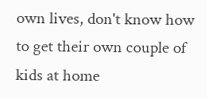own lives, don't know how to get their own couple of kids at home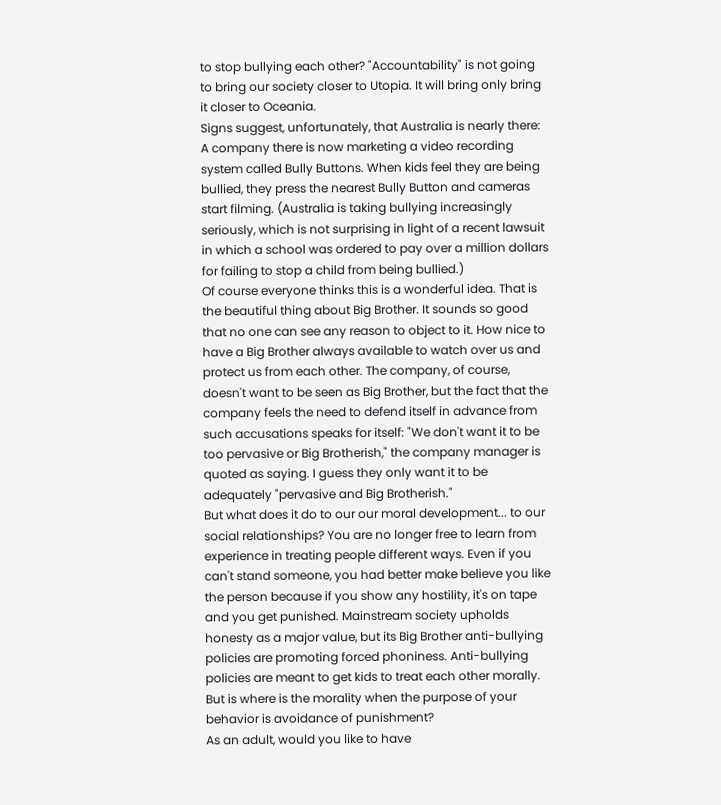to stop bullying each other? "Accountability" is not going to bring our society closer to Utopia. It will bring only bring it closer to Oceania.
Signs suggest, unfortunately, that Australia is nearly there: A company there is now marketing a video recording system called Bully Buttons. When kids feel they are being bullied, they press the nearest Bully Button and cameras start filming. (Australia is taking bullying increasingly seriously, which is not surprising in light of a recent lawsuit in which a school was ordered to pay over a million dollars for failing to stop a child from being bullied.)
Of course everyone thinks this is a wonderful idea. That is the beautiful thing about Big Brother. It sounds so good that no one can see any reason to object to it. How nice to have a Big Brother always available to watch over us and protect us from each other. The company, of course, doesn't want to be seen as Big Brother, but the fact that the company feels the need to defend itself in advance from such accusations speaks for itself: "We don't want it to be too pervasive or Big Brotherish," the company manager is quoted as saying. I guess they only want it to be adequately "pervasive and Big Brotherish."
But what does it do to our our moral development... to our social relationships? You are no longer free to learn from experience in treating people different ways. Even if you can't stand someone, you had better make believe you like the person because if you show any hostility, it's on tape and you get punished. Mainstream society upholds honesty as a major value, but its Big Brother anti-bullying policies are promoting forced phoniness. Anti-bullying policies are meant to get kids to treat each other morally. But is where is the morality when the purpose of your behavior is avoidance of punishment?
As an adult, would you like to have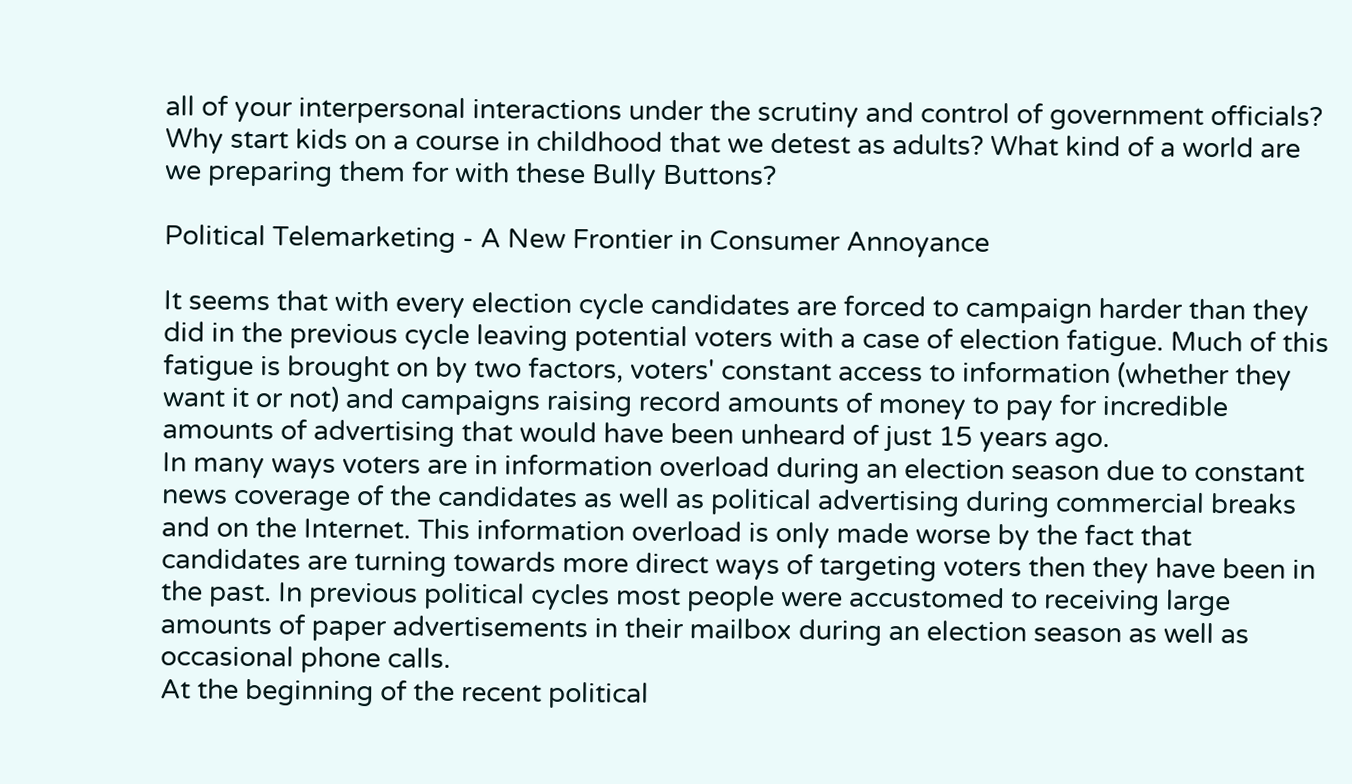all of your interpersonal interactions under the scrutiny and control of government officials? Why start kids on a course in childhood that we detest as adults? What kind of a world are we preparing them for with these Bully Buttons?

Political Telemarketing - A New Frontier in Consumer Annoyance

It seems that with every election cycle candidates are forced to campaign harder than they did in the previous cycle leaving potential voters with a case of election fatigue. Much of this fatigue is brought on by two factors, voters' constant access to information (whether they want it or not) and campaigns raising record amounts of money to pay for incredible amounts of advertising that would have been unheard of just 15 years ago.
In many ways voters are in information overload during an election season due to constant news coverage of the candidates as well as political advertising during commercial breaks and on the Internet. This information overload is only made worse by the fact that candidates are turning towards more direct ways of targeting voters then they have been in the past. In previous political cycles most people were accustomed to receiving large amounts of paper advertisements in their mailbox during an election season as well as occasional phone calls.
At the beginning of the recent political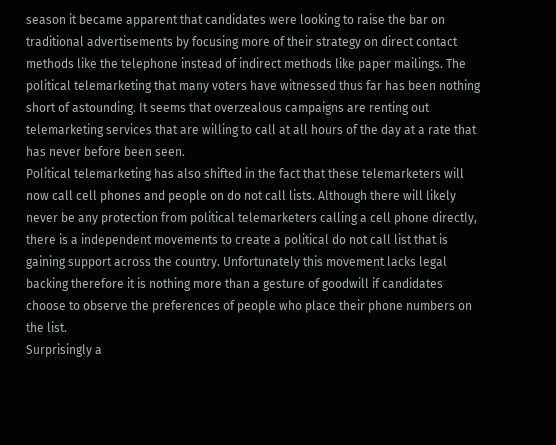season it became apparent that candidates were looking to raise the bar on traditional advertisements by focusing more of their strategy on direct contact methods like the telephone instead of indirect methods like paper mailings. The political telemarketing that many voters have witnessed thus far has been nothing short of astounding. It seems that overzealous campaigns are renting out telemarketing services that are willing to call at all hours of the day at a rate that has never before been seen.
Political telemarketing has also shifted in the fact that these telemarketers will now call cell phones and people on do not call lists. Although there will likely never be any protection from political telemarketers calling a cell phone directly, there is a independent movements to create a political do not call list that is gaining support across the country. Unfortunately this movement lacks legal backing therefore it is nothing more than a gesture of goodwill if candidates choose to observe the preferences of people who place their phone numbers on the list.
Surprisingly a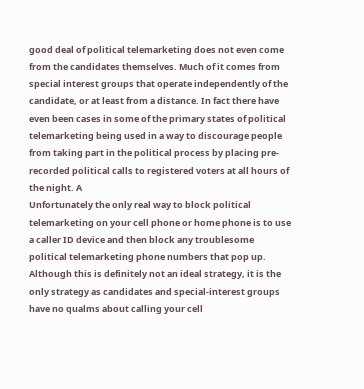good deal of political telemarketing does not even come from the candidates themselves. Much of it comes from special interest groups that operate independently of the candidate, or at least from a distance. In fact there have even been cases in some of the primary states of political telemarketing being used in a way to discourage people from taking part in the political process by placing pre-recorded political calls to registered voters at all hours of the night. A
Unfortunately the only real way to block political telemarketing on your cell phone or home phone is to use a caller ID device and then block any troublesome political telemarketing phone numbers that pop up. Although this is definitely not an ideal strategy, it is the only strategy as candidates and special-interest groups have no qualms about calling your cell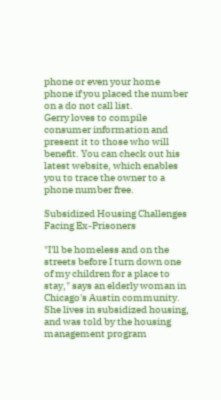phone or even your home phone if you placed the number on a do not call list.
Gerry loves to compile consumer information and present it to those who will benefit. You can check out his latest website, which enables you to trace the owner to a phone number free.

Subsidized Housing Challenges Facing Ex-Prisoners

"I'll be homeless and on the streets before I turn down one of my children for a place to stay," says an elderly woman in Chicago's Austin community. She lives in subsidized housing, and was told by the housing management program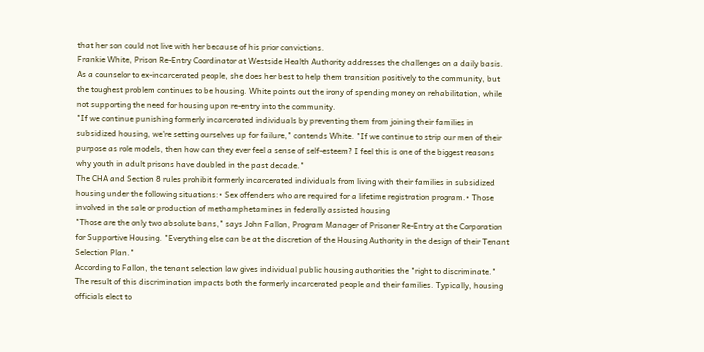that her son could not live with her because of his prior convictions.
Frankie White, Prison Re-Entry Coordinator at Westside Health Authority addresses the challenges on a daily basis. As a counselor to ex-incarcerated people, she does her best to help them transition positively to the community, but the toughest problem continues to be housing. White points out the irony of spending money on rehabilitation, while not supporting the need for housing upon re-entry into the community.
"If we continue punishing formerly incarcerated individuals by preventing them from joining their families in subsidized housing, we're setting ourselves up for failure," contends White. "If we continue to strip our men of their purpose as role models, then how can they ever feel a sense of self-esteem? I feel this is one of the biggest reasons why youth in adult prisons have doubled in the past decade."
The CHA and Section 8 rules prohibit formerly incarcerated individuals from living with their families in subsidized housing under the following situations:• Sex offenders who are required for a lifetime registration program.• Those involved in the sale or production of methamphetamines in federally assisted housing
"Those are the only two absolute bans," says John Fallon, Program Manager of Prisoner Re-Entry at the Corporation for Supportive Housing. "Everything else can be at the discretion of the Housing Authority in the design of their Tenant Selection Plan."
According to Fallon, the tenant selection law gives individual public housing authorities the "right to discriminate." The result of this discrimination impacts both the formerly incarcerated people and their families. Typically, housing officials elect to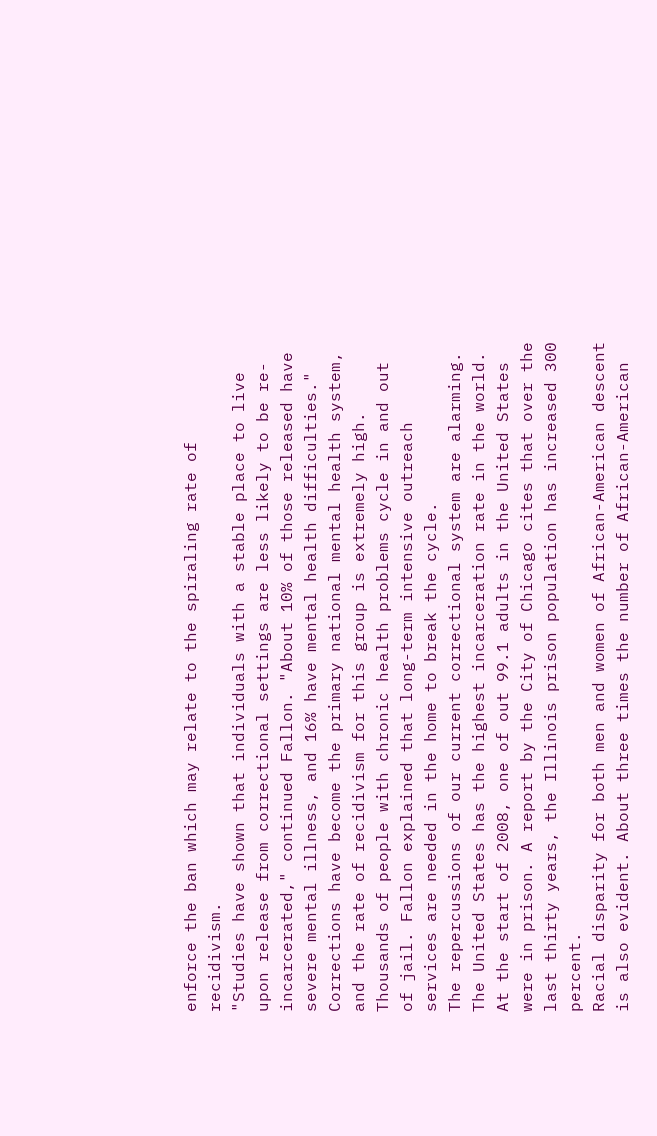enforce the ban which may relate to the spiraling rate of recidivism.
"Studies have shown that individuals with a stable place to live upon release from correctional settings are less likely to be re-incarcerated," continued Fallon. "About 10% of those released have severe mental illness, and 16% have mental health difficulties." Corrections have become the primary national mental health system, and the rate of recidivism for this group is extremely high. Thousands of people with chronic health problems cycle in and out of jail. Fallon explained that long-term intensive outreach services are needed in the home to break the cycle.
The repercussions of our current correctional system are alarming. The United States has the highest incarceration rate in the world. At the start of 2008, one of out 99.1 adults in the United States were in prison. A report by the City of Chicago cites that over the last thirty years, the Illinois prison population has increased 300 percent.
Racial disparity for both men and women of African-American descent is also evident. About three times the number of African-American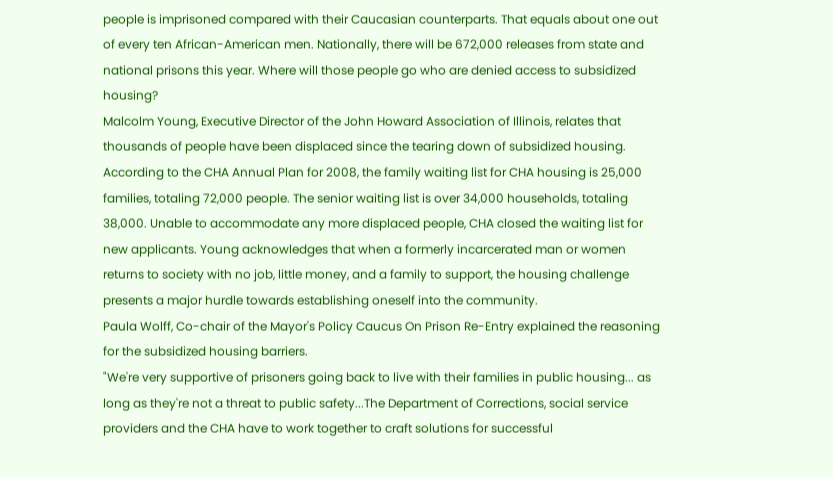people is imprisoned compared with their Caucasian counterparts. That equals about one out of every ten African-American men. Nationally, there will be 672,000 releases from state and national prisons this year. Where will those people go who are denied access to subsidized housing?
Malcolm Young, Executive Director of the John Howard Association of Illinois, relates that thousands of people have been displaced since the tearing down of subsidized housing. According to the CHA Annual Plan for 2008, the family waiting list for CHA housing is 25,000 families, totaling 72,000 people. The senior waiting list is over 34,000 households, totaling 38,000. Unable to accommodate any more displaced people, CHA closed the waiting list for new applicants. Young acknowledges that when a formerly incarcerated man or women returns to society with no job, little money, and a family to support, the housing challenge presents a major hurdle towards establishing oneself into the community.
Paula Wolff, Co-chair of the Mayor's Policy Caucus On Prison Re-Entry explained the reasoning for the subsidized housing barriers.
"We're very supportive of prisoners going back to live with their families in public housing... as long as they're not a threat to public safety...The Department of Corrections, social service providers and the CHA have to work together to craft solutions for successful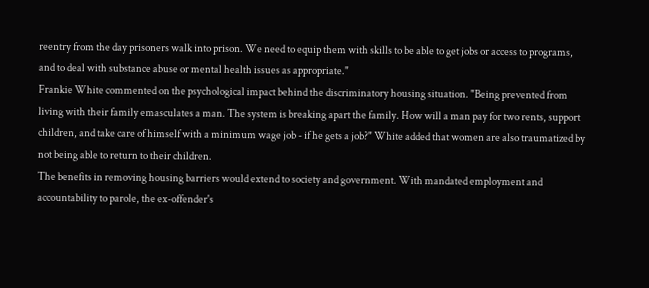reentry from the day prisoners walk into prison. We need to equip them with skills to be able to get jobs or access to programs, and to deal with substance abuse or mental health issues as appropriate."
Frankie White commented on the psychological impact behind the discriminatory housing situation. "Being prevented from living with their family emasculates a man. The system is breaking apart the family. How will a man pay for two rents, support children, and take care of himself with a minimum wage job - if he gets a job?" White added that women are also traumatized by not being able to return to their children.
The benefits in removing housing barriers would extend to society and government. With mandated employment and accountability to parole, the ex-offender's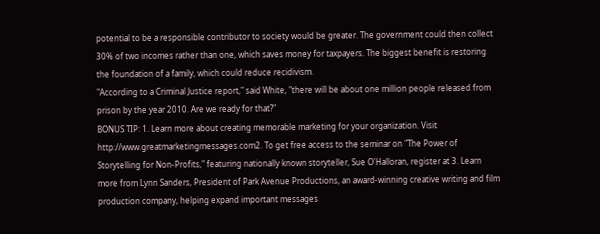potential to be a responsible contributor to society would be greater. The government could then collect 30% of two incomes rather than one, which saves money for taxpayers. The biggest benefit is restoring the foundation of a family, which could reduce recidivism.
"According to a Criminal Justice report," said White, "there will be about one million people released from prison by the year 2010. Are we ready for that?"
BONUS TIP: 1. Learn more about creating memorable marketing for your organization. Visit http://www.greatmarketingmessages.com2. To get free access to the seminar on "The Power of Storytelling for Non-Profits," featuring nationally known storyteller, Sue O'Halloran, register at 3. Learn more from Lynn Sanders, President of Park Avenue Productions, an award-winning creative writing and film production company, helping expand important messages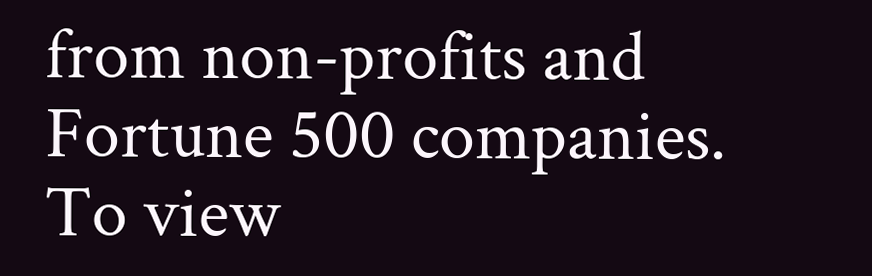from non-profits and Fortune 500 companies. To view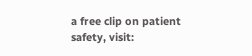a free clip on patient safety, visit: